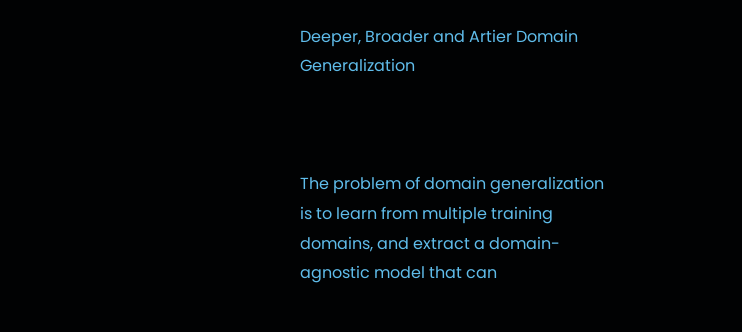Deeper, Broader and Artier Domain Generalization



The problem of domain generalization is to learn from multiple training domains, and extract a domain-agnostic model that can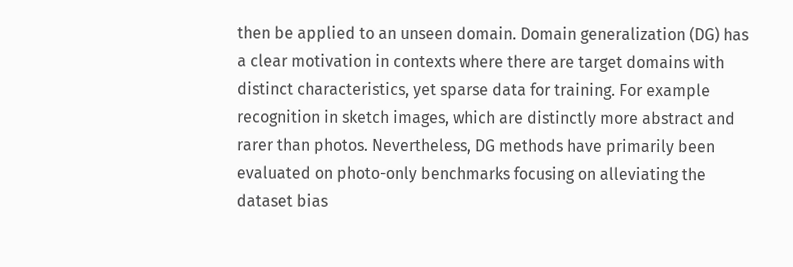then be applied to an unseen domain. Domain generalization (DG) has a clear motivation in contexts where there are target domains with distinct characteristics, yet sparse data for training. For example recognition in sketch images, which are distinctly more abstract and rarer than photos. Nevertheless, DG methods have primarily been evaluated on photo-only benchmarks focusing on alleviating the dataset bias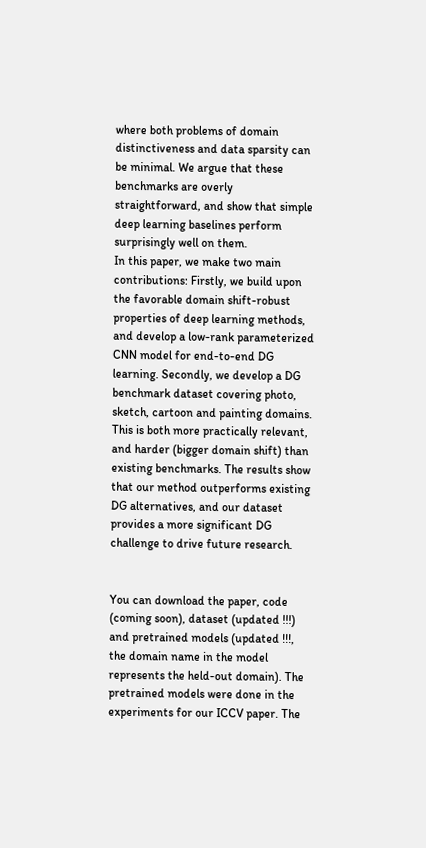where both problems of domain distinctiveness and data sparsity can be minimal. We argue that these benchmarks are overly straightforward, and show that simple deep learning baselines perform surprisingly well on them.
In this paper, we make two main contributions: Firstly, we build upon the favorable domain shift-robust properties of deep learning methods, and develop a low-rank parameterized CNN model for end-to-end DG learning. Secondly, we develop a DG benchmark dataset covering photo, sketch, cartoon and painting domains. This is both more practically relevant, and harder (bigger domain shift) than existing benchmarks. The results show that our method outperforms existing DG alternatives, and our dataset provides a more significant DG challenge to drive future research.


You can download the paper, code (coming soon), dataset (updated !!!) and pretrained models (updated !!!, the domain name in the model represents the held-out domain). The pretrained models were done in the experiments for our ICCV paper. The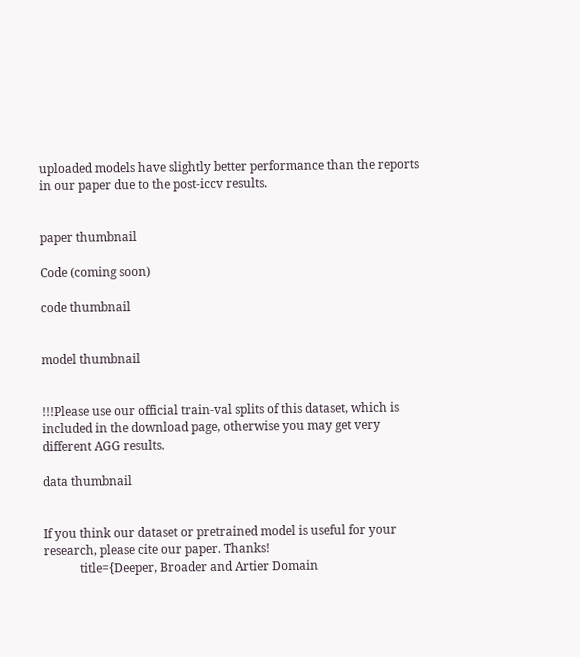uploaded models have slightly better performance than the reports in our paper due to the post-iccv results.


paper thumbnail

Code (coming soon)

code thumbnail


model thumbnail


!!!Please use our official train-val splits of this dataset, which is included in the download page, otherwise you may get very different AGG results.

data thumbnail


If you think our dataset or pretrained model is useful for your research, please cite our paper. Thanks!
            title={Deeper, Broader and Artier Domain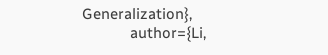Generalization},
            author={Li,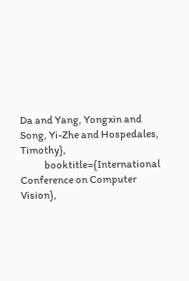Da and Yang, Yongxin and Song, Yi-Zhe and Hospedales, Timothy},
            booktitle={International Conference on Computer Vision},